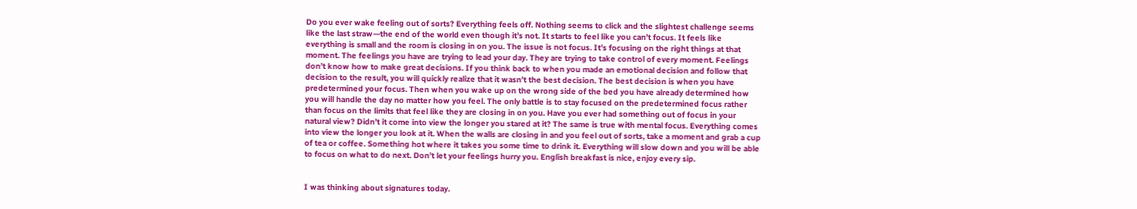Do you ever wake feeling out of sorts? Everything feels off. Nothing seems to click and the slightest challenge seems like the last straw—the end of the world even though it’s not. It starts to feel like you can’t focus. It feels like everything is small and the room is closing in on you. The issue is not focus. It’s focusing on the right things at that moment. The feelings you have are trying to lead your day. They are trying to take control of every moment. Feelings don’t know how to make great decisions. If you think back to when you made an emotional decision and follow that decision to the result, you will quickly realize that it wasn’t the best decision. The best decision is when you have predetermined your focus. Then when you wake up on the wrong side of the bed you have already determined how you will handle the day no matter how you feel. The only battle is to stay focused on the predetermined focus rather than focus on the limits that feel like they are closing in on you. Have you ever had something out of focus in your natural view? Didn’t it come into view the longer you stared at it? The same is true with mental focus. Everything comes into view the longer you look at it. When the walls are closing in and you feel out of sorts, take a moment and grab a cup of tea or coffee. Something hot where it takes you some time to drink it. Everything will slow down and you will be able to focus on what to do next. Don’t let your feelings hurry you. English breakfast is nice, enjoy every sip.


I was thinking about signatures today.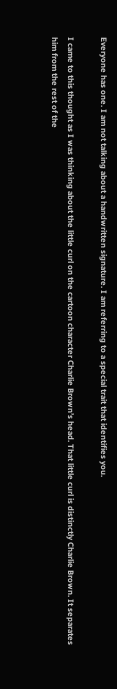Everyone has one. I am not talking about a handwritten signature. I am referring to a special trait that identifies you.

I came to this thought as I was thinking about the little curl on the cartoon character Charlie Brown’s head. That little curl is distinctly Charlie Brown. It separates him from the rest of the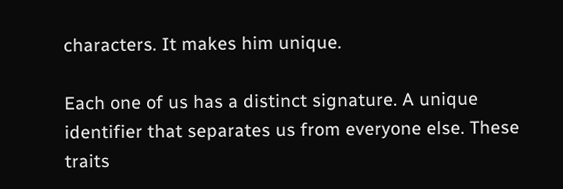characters. It makes him unique.

Each one of us has a distinct signature. A unique identifier that separates us from everyone else. These traits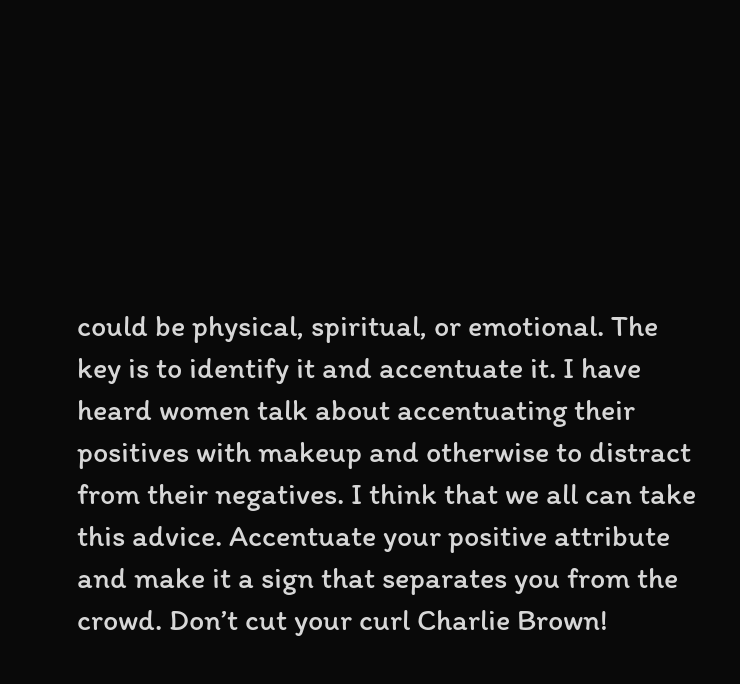could be physical, spiritual, or emotional. The key is to identify it and accentuate it. I have heard women talk about accentuating their positives with makeup and otherwise to distract from their negatives. I think that we all can take this advice. Accentuate your positive attribute and make it a sign that separates you from the crowd. Don’t cut your curl Charlie Brown!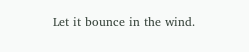Let it bounce in the wind.